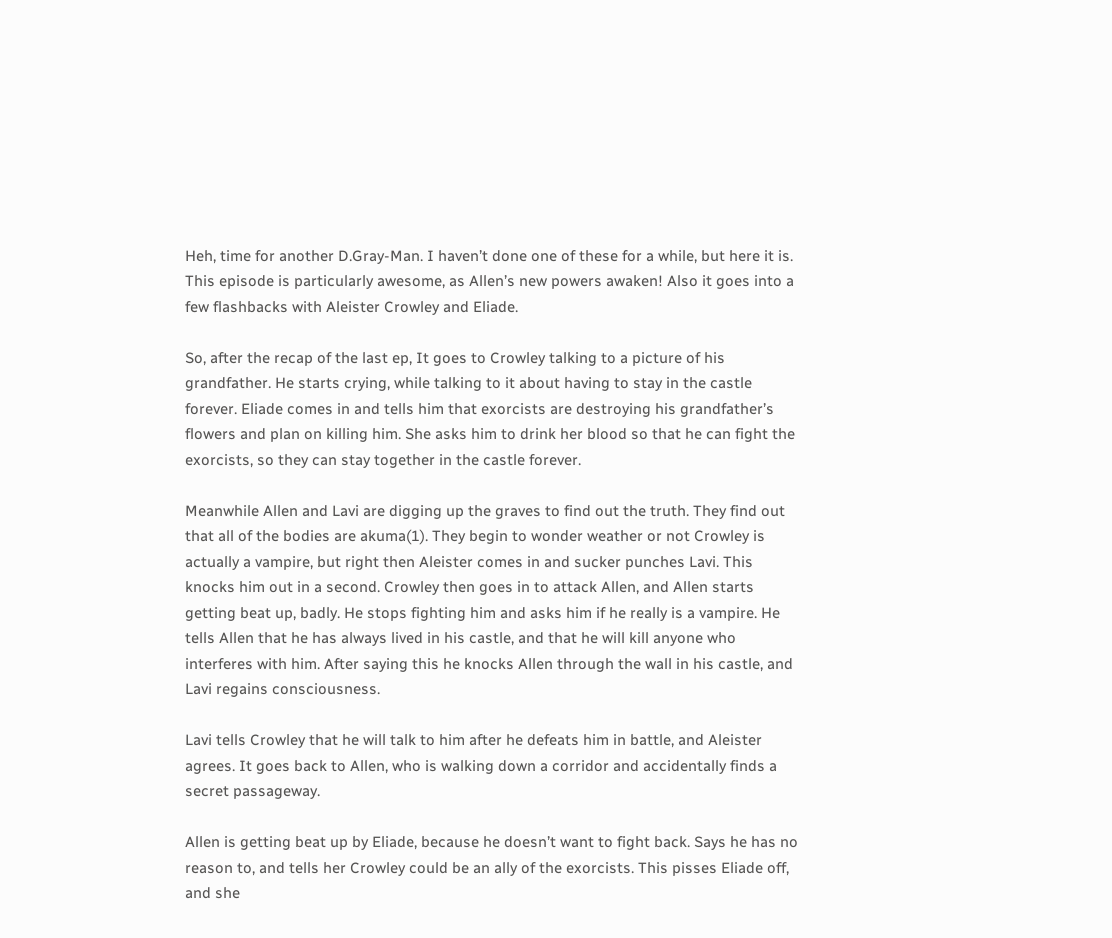Heh, time for another D.Gray-Man. I haven’t done one of these for a while, but here it is. This episode is particularly awesome, as Allen’s new powers awaken! Also it goes into a few flashbacks with Aleister Crowley and Eliade.

So, after the recap of the last ep, It goes to Crowley talking to a picture of his grandfather. He starts crying, while talking to it about having to stay in the castle forever. Eliade comes in and tells him that exorcists are destroying his grandfather’s flowers and plan on killing him. She asks him to drink her blood so that he can fight the exorcists, so they can stay together in the castle forever.

Meanwhile Allen and Lavi are digging up the graves to find out the truth. They find out that all of the bodies are akuma(1). They begin to wonder weather or not Crowley is actually a vampire, but right then Aleister comes in and sucker punches Lavi. This knocks him out in a second. Crowley then goes in to attack Allen, and Allen starts getting beat up, badly. He stops fighting him and asks him if he really is a vampire. He tells Allen that he has always lived in his castle, and that he will kill anyone who interferes with him. After saying this he knocks Allen through the wall in his castle, and Lavi regains consciousness.

Lavi tells Crowley that he will talk to him after he defeats him in battle, and Aleister agrees. It goes back to Allen, who is walking down a corridor and accidentally finds a secret passageway.

Allen is getting beat up by Eliade, because he doesn’t want to fight back. Says he has no reason to, and tells her Crowley could be an ally of the exorcists. This pisses Eliade off, and she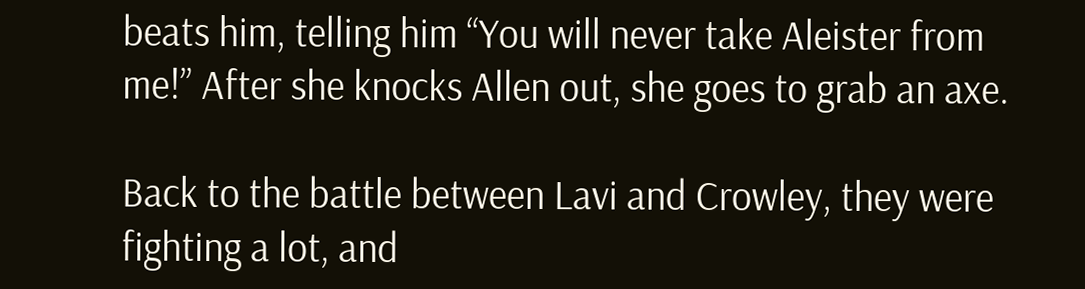beats him, telling him “You will never take Aleister from me!” After she knocks Allen out, she goes to grab an axe.

Back to the battle between Lavi and Crowley, they were fighting a lot, and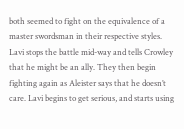both seemed to fight on the equivalence of a master swordsman in their respective styles. Lavi stops the battle mid-way and tells Crowley that he might be an ally. They then begin fighting again as Aleister says that he doesn’t care. Lavi begins to get serious, and starts using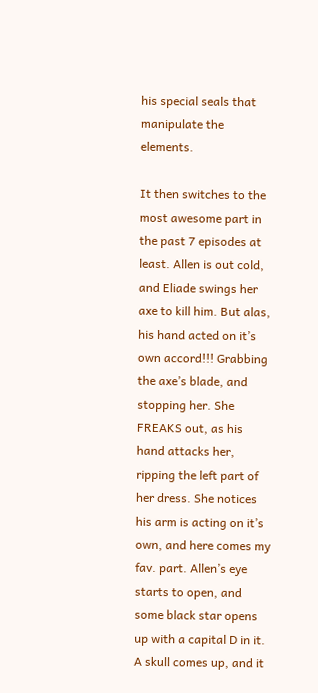his special seals that manipulate the elements.

It then switches to the most awesome part in the past 7 episodes at least. Allen is out cold, and Eliade swings her axe to kill him. But alas, his hand acted on it’s own accord!!! Grabbing the axe’s blade, and stopping her. She FREAKS out, as his hand attacks her, ripping the left part of her dress. She notices his arm is acting on it’s own, and here comes my fav. part. Allen’s eye starts to open, and some black star opens up with a capital D in it. A skull comes up, and it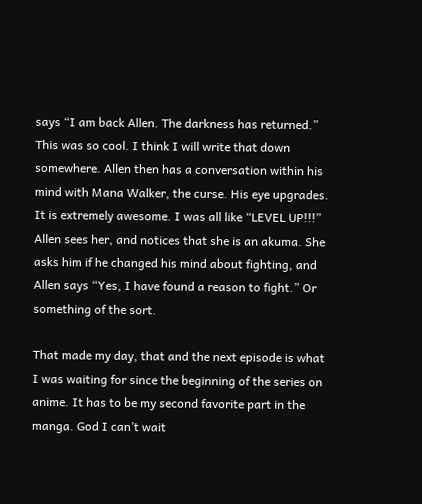says “I am back Allen. The darkness has returned.” This was so cool. I think I will write that down somewhere. Allen then has a conversation within his mind with Mana Walker, the curse. His eye upgrades. It is extremely awesome. I was all like “LEVEL UP!!!” Allen sees her, and notices that she is an akuma. She asks him if he changed his mind about fighting, and Allen says “Yes, I have found a reason to fight.” Or something of the sort.

That made my day, that and the next episode is what I was waiting for since the beginning of the series on anime. It has to be my second favorite part in the manga. God I can’t wait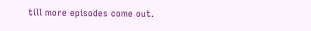till more episodes come out.